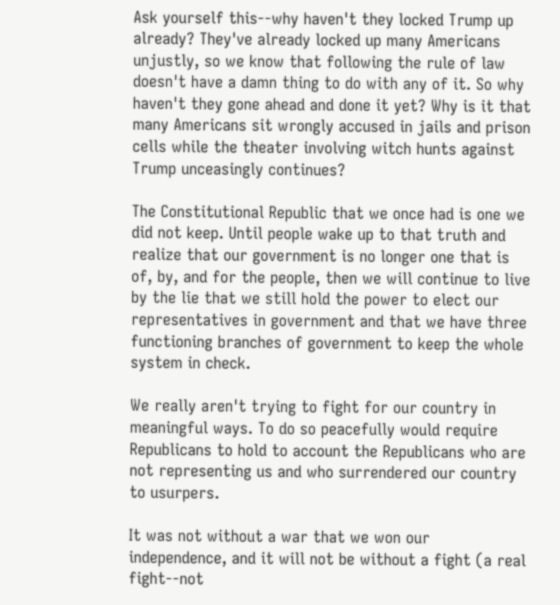Ask yourself this--why haven't they locked Trump up already? They've already locked up many Americans unjustly, so we know that following the rule of law doesn't have a damn thing to do with any of it. So why haven't they gone ahead and done it yet? Why is it that many Americans sit wrongly accused in jails and prison cells while the theater involving witch hunts against Trump unceasingly continues?

The Constitutional Republic that we once had is one we did not keep. Until people wake up to that truth and realize that our government is no longer one that is of, by, and for the people, then we will continue to live by the lie that we still hold the power to elect our representatives in government and that we have three functioning branches of government to keep the whole system in check.

We really aren't trying to fight for our country in meaningful ways. To do so peacefully would require Republicans to hold to account the Republicans who are not representing us and who surrendered our country to usurpers.

It was not without a war that we won our independence, and it will not be without a fight (a real fight--not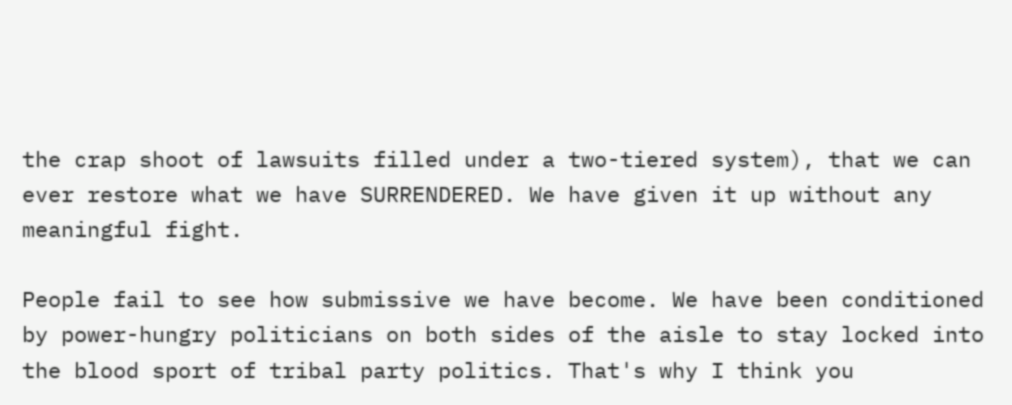the crap shoot of lawsuits filled under a two-tiered system), that we can ever restore what we have SURRENDERED. We have given it up without any meaningful fight.

People fail to see how submissive we have become. We have been conditioned by power-hungry politicians on both sides of the aisle to stay locked into the blood sport of tribal party politics. That's why I think you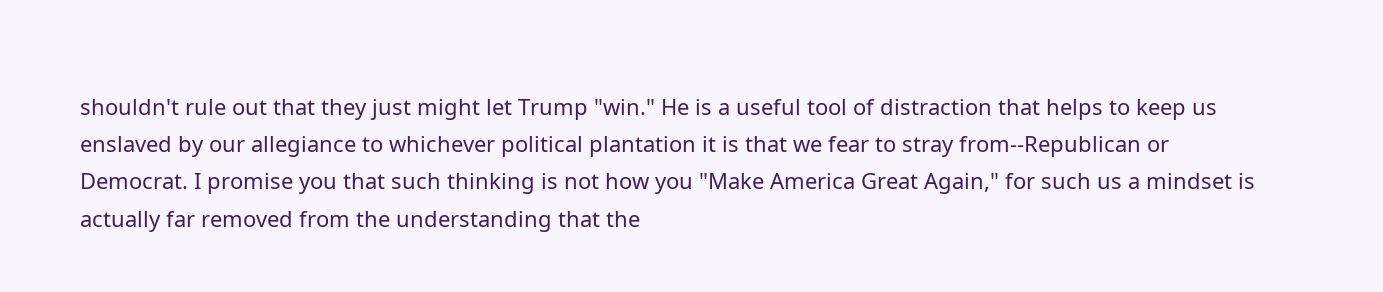shouldn't rule out that they just might let Trump "win." He is a useful tool of distraction that helps to keep us enslaved by our allegiance to whichever political plantation it is that we fear to stray from--Republican or Democrat. I promise you that such thinking is not how you "Make America Great Again," for such us a mindset is actually far removed from the understanding that the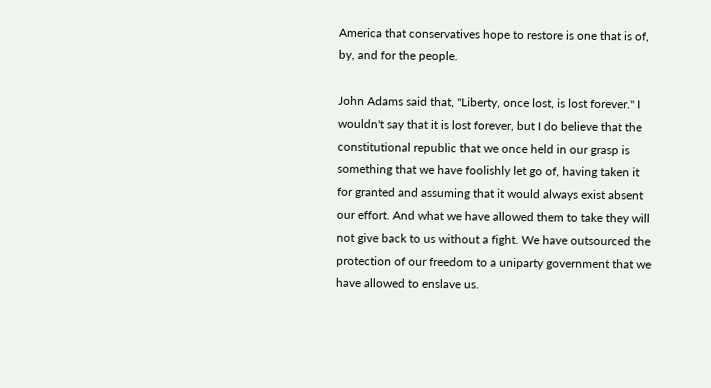America that conservatives hope to restore is one that is of, by, and for the people.

John Adams said that, "Liberty, once lost, is lost forever." I wouldn't say that it is lost forever, but I do believe that the constitutional republic that we once held in our grasp is something that we have foolishly let go of, having taken it for granted and assuming that it would always exist absent our effort. And what we have allowed them to take they will not give back to us without a fight. We have outsourced the protection of our freedom to a uniparty government that we have allowed to enslave us.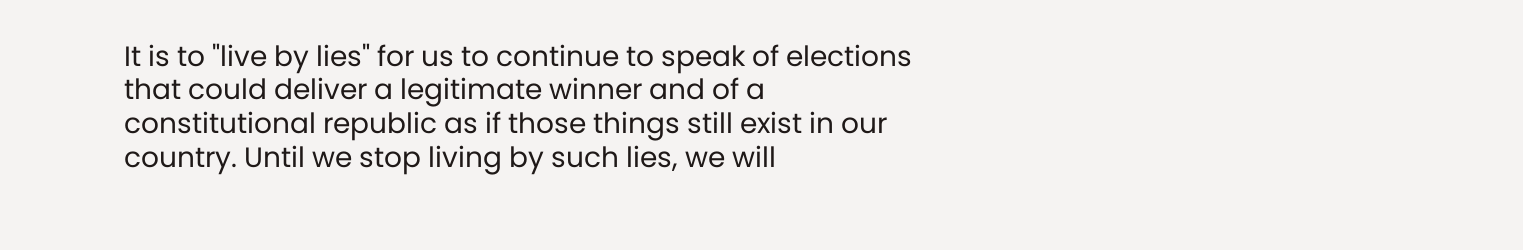It is to "live by lies" for us to continue to speak of elections that could deliver a legitimate winner and of a constitutional republic as if those things still exist in our country. Until we stop living by such lies, we will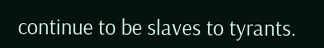continue to be slaves to tyrants.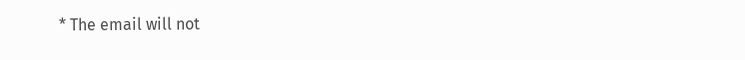* The email will not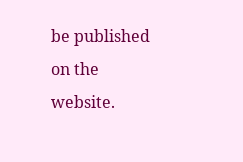be published on the website.